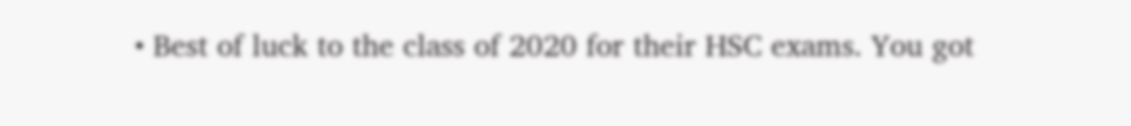• Best of luck to the class of 2020 for their HSC exams. You got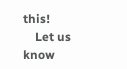this!
    Let us know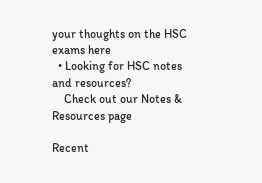your thoughts on the HSC exams here
  • Looking for HSC notes and resources?
    Check out our Notes & Resources page

Recent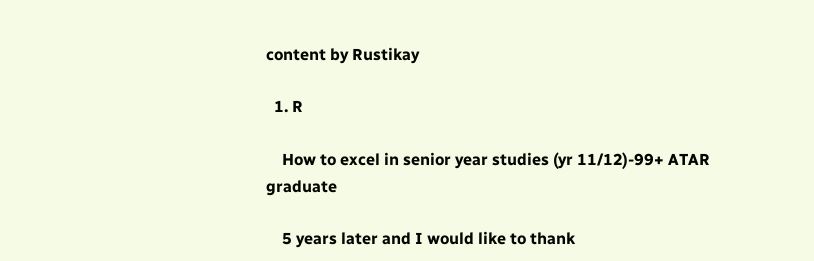content by Rustikay

  1. R

    How to excel in senior year studies (yr 11/12)-99+ ATAR graduate

    5 years later and I would like to thank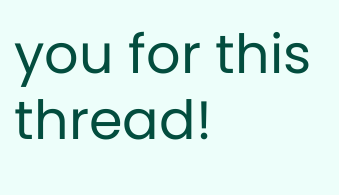you for this thread!